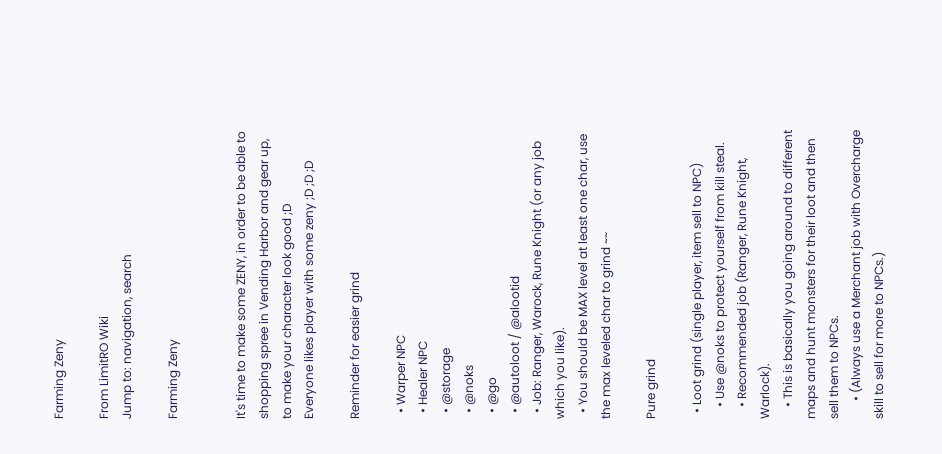Farming Zeny

From LimitRO Wiki
Jump to: navigation, search

Farming Zeny


It's time to make some ZENY, in order to be able to shopping spree in Vending Harbor and gear up, to make your character look good ;D
Everyone likes player with some zeny ;D ;D ;D

Reminder for easier grind

  • Warper NPC
  • Healer NPC
  • @storage
  • @noks
  • @go
  • @autoloot / @alootid
  • Job: Ranger, Warock, Rune Knight (or any job which you like).
  • You should be MAX level at least one char, use the max leveled char to grind ~~

Pure grind

  • Loot grind (single player, item sell to NPC)
    • Use @noks to protect yourself from kill steal.
    • Recommended job (Ranger, Rune Knight, Warlock).
    • This is basically you going around to different maps and hunt monsters for their loot and then sell them to NPCs.
      • (Always use a Merchant job with Overcharge skill to sell for more to NPCs.)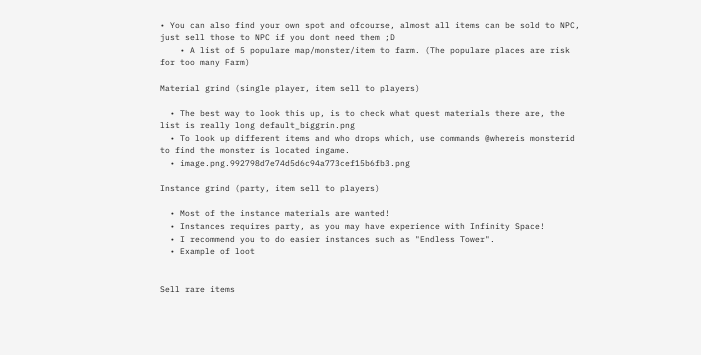• You can also find your own spot and ofcourse, almost all items can be sold to NPC, just sell those to NPC if you dont need them ;D
    • A list of 5 populare map/monster/item to farm. (The populare places are risk for too many Farm)

Material grind (single player, item sell to players)

  • The best way to look this up, is to check what quest materials there are, the list is really long default_biggrin.png
  • To look up different items and who drops which, use commands @whereis monsterid to find the monster is located ingame.
  • image.png.992798d7e74d5d6c94a773cef15b6fb3.png

Instance grind (party, item sell to players)

  • Most of the instance materials are wanted!
  • Instances requires party, as you may have experience with Infinity Space!
  • I recommend you to do easier instances such as "Endless Tower".
  • Example of loot


Sell rare items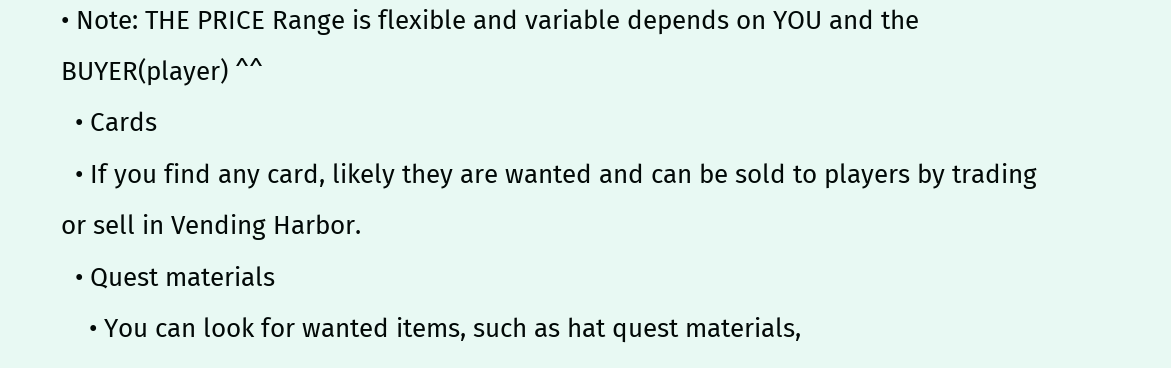• Note: THE PRICE Range is flexible and variable depends on YOU and the BUYER(player) ^^
  • Cards
  • If you find any card, likely they are wanted and can be sold to players by trading or sell in Vending Harbor.
  • Quest materials
    • You can look for wanted items, such as hat quest materials,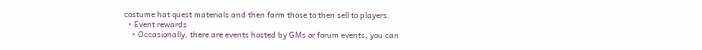costume hat quest materials and then farm those to then sell to players.
  • Event rewards
    • Occasionally, there are events hosted by GMs or forum events, you can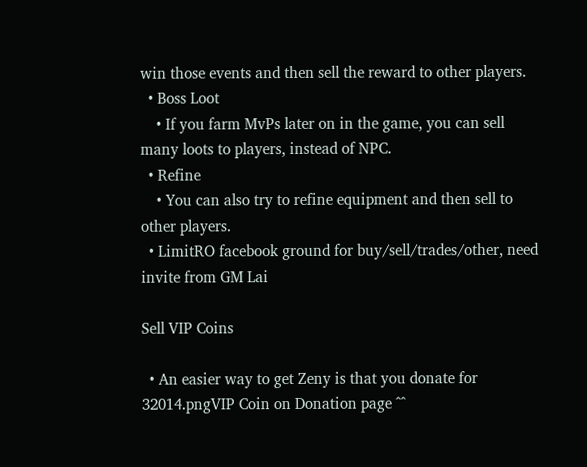win those events and then sell the reward to other players.
  • Boss Loot
    • If you farm MvPs later on in the game, you can sell many loots to players, instead of NPC.
  • Refine
    • You can also try to refine equipment and then sell to other players.
  • LimitRO facebook ground for buy/sell/trades/other, need invite from GM Lai

Sell VIP Coins

  • An easier way to get Zeny is that you donate for 32014.pngVIP Coin on Donation page ^^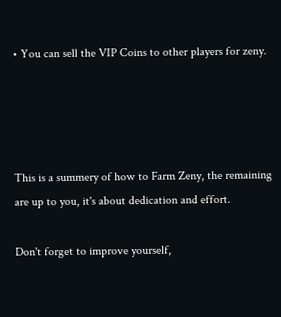• You can sell the VIP Coins to other players for zeny.




This is a summery of how to Farm Zeny, the remaining are up to you, it's about dedication and effort.

Don't forget to improve yourself,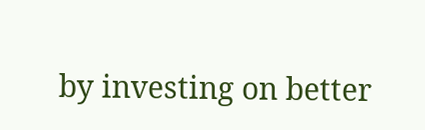by investing on better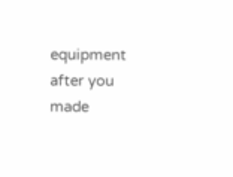equipment after you made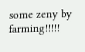some zeny by farming!!!!!